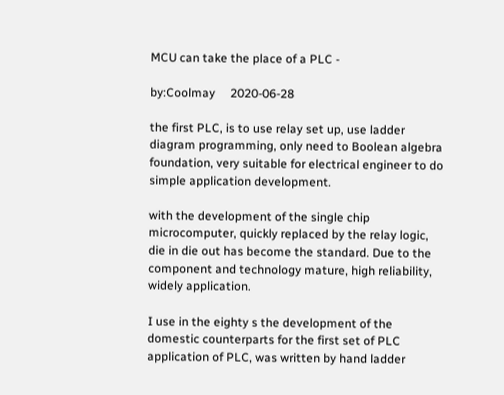MCU can take the place of a PLC -

by:Coolmay     2020-06-28

the first PLC, is to use relay set up, use ladder diagram programming, only need to Boolean algebra foundation, very suitable for electrical engineer to do simple application development.

with the development of the single chip microcomputer, quickly replaced by the relay logic, die in die out has become the standard. Due to the component and technology mature, high reliability, widely application.

I use in the eighty s the development of the domestic counterparts for the first set of PLC application of PLC, was written by hand ladder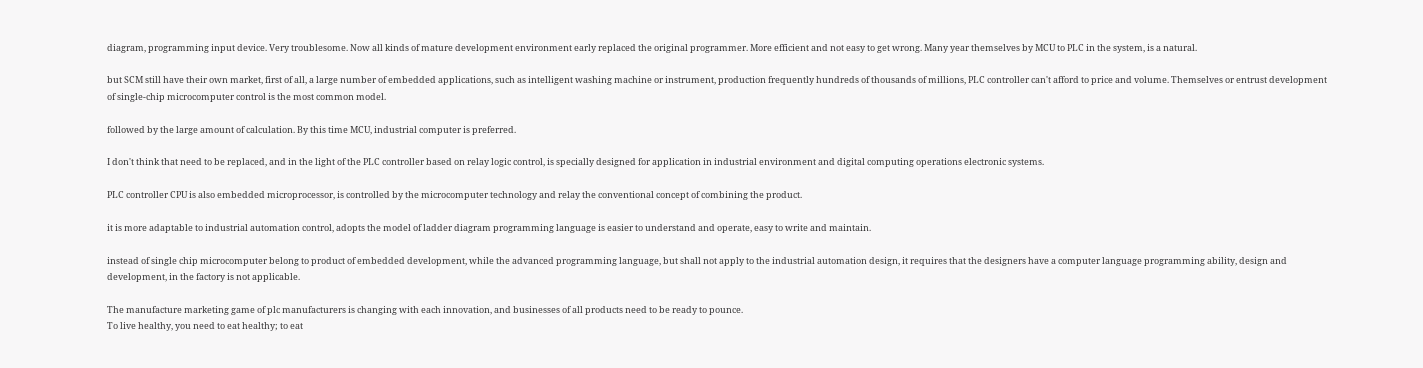diagram, programming input device. Very troublesome. Now all kinds of mature development environment early replaced the original programmer. More efficient and not easy to get wrong. Many year themselves by MCU to PLC in the system, is a natural.

but SCM still have their own market, first of all, a large number of embedded applications, such as intelligent washing machine or instrument, production frequently hundreds of thousands of millions, PLC controller can't afford to price and volume. Themselves or entrust development of single-chip microcomputer control is the most common model.

followed by the large amount of calculation. By this time MCU, industrial computer is preferred.

I don't think that need to be replaced, and in the light of the PLC controller based on relay logic control, is specially designed for application in industrial environment and digital computing operations electronic systems.

PLC controller CPU is also embedded microprocessor, is controlled by the microcomputer technology and relay the conventional concept of combining the product.

it is more adaptable to industrial automation control, adopts the model of ladder diagram programming language is easier to understand and operate, easy to write and maintain.

instead of single chip microcomputer belong to product of embedded development, while the advanced programming language, but shall not apply to the industrial automation design, it requires that the designers have a computer language programming ability, design and development, in the factory is not applicable.

The manufacture marketing game of plc manufacturers is changing with each innovation, and businesses of all products need to be ready to pounce.
To live healthy, you need to eat healthy; to eat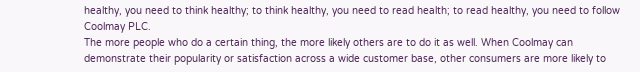healthy, you need to think healthy; to think healthy, you need to read health; to read healthy, you need to follow Coolmay PLC.
The more people who do a certain thing, the more likely others are to do it as well. When Coolmay can demonstrate their popularity or satisfaction across a wide customer base, other consumers are more likely to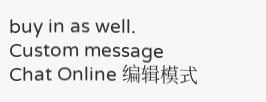buy in as well.
Custom message
Chat Online 编辑模式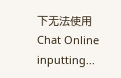下无法使用
Chat Online inputting...